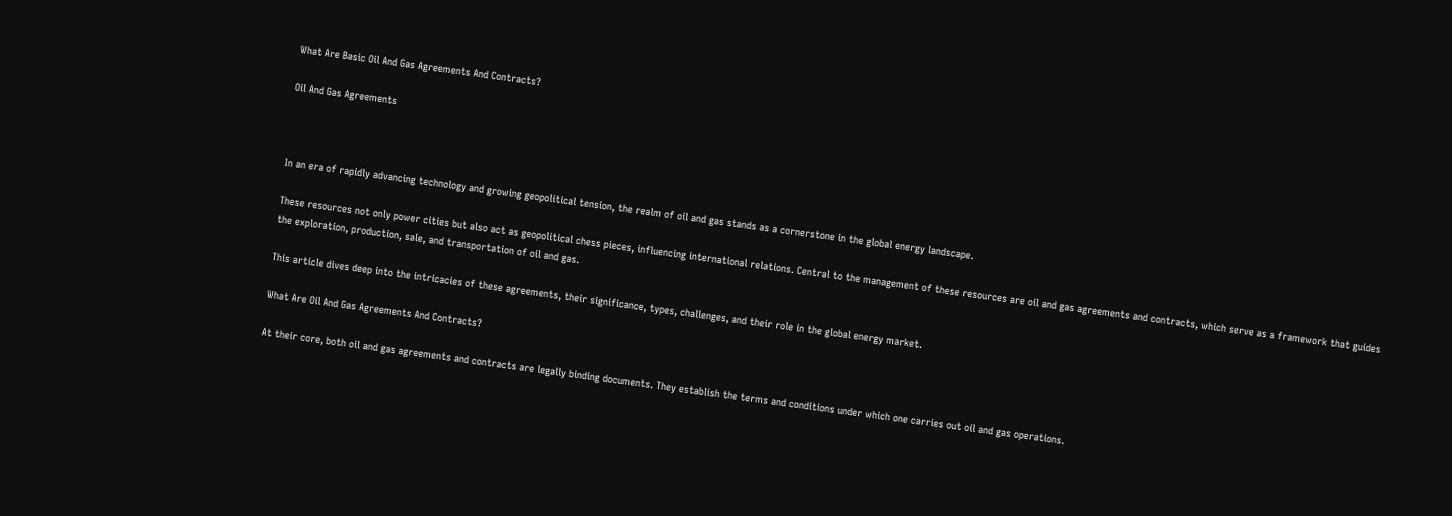What Are Basic Oil And Gas Agreements And Contracts?

Oil And Gas Agreements



In an era of rapidly advancing technology and growing geopolitical tension, the realm of oil and gas stands as a cornerstone in the global energy landscape.

These resources not only power cities but also act as geopolitical chess pieces, influencing international relations. Central to the management of these resources are oil and gas agreements and contracts, which serve as a framework that guides the exploration, production, sale, and transportation of oil and gas.

This article dives deep into the intricacies of these agreements, their significance, types, challenges, and their role in the global energy market.

What Are Oil And Gas Agreements And Contracts?

At their core, both oil and gas agreements and contracts are legally binding documents. They establish the terms and conditions under which one carries out oil and gas operations.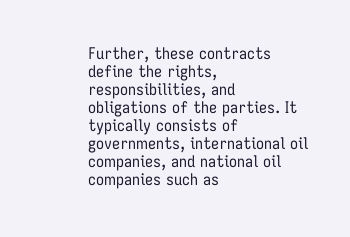Further, these contracts define the rights, responsibilities, and obligations of the parties. It typically consists of governments, international oil companies, and national oil companies such as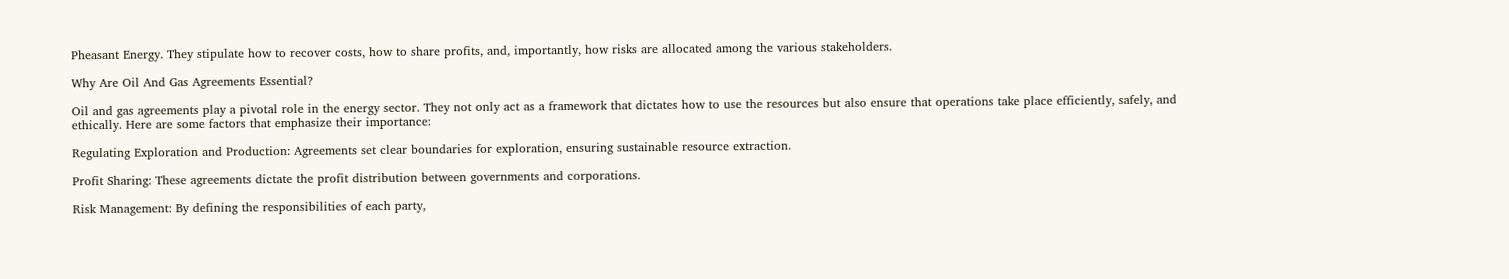Pheasant Energy. They stipulate how to recover costs, how to share profits, and, importantly, how risks are allocated among the various stakeholders.

Why Are Oil And Gas Agreements Essential?

Oil and gas agreements play a pivotal role in the energy sector. They not only act as a framework that dictates how to use the resources but also ensure that operations take place efficiently, safely, and ethically. Here are some factors that emphasize their importance:

Regulating Exploration and Production: Agreements set clear boundaries for exploration, ensuring sustainable resource extraction.

Profit Sharing: These agreements dictate the profit distribution between governments and corporations.

Risk Management: By defining the responsibilities of each party,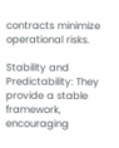contracts minimize operational risks.

Stability and Predictability: They provide a stable framework, encouraging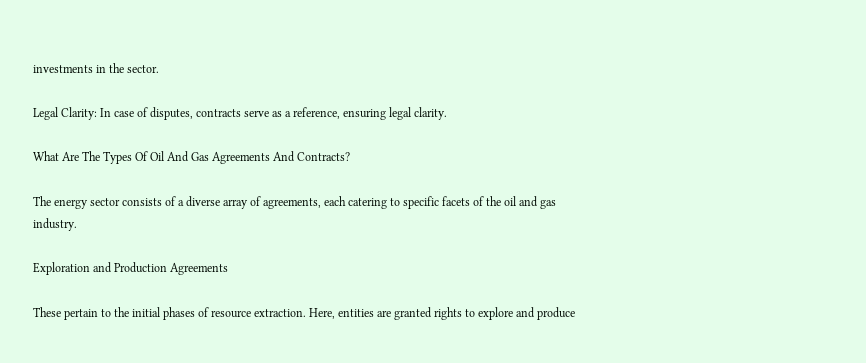investments in the sector.

Legal Clarity: In case of disputes, contracts serve as a reference, ensuring legal clarity.

What Are The Types Of Oil And Gas Agreements And Contracts?

The energy sector consists of a diverse array of agreements, each catering to specific facets of the oil and gas industry.

Exploration and Production Agreements

These pertain to the initial phases of resource extraction. Here, entities are granted rights to explore and produce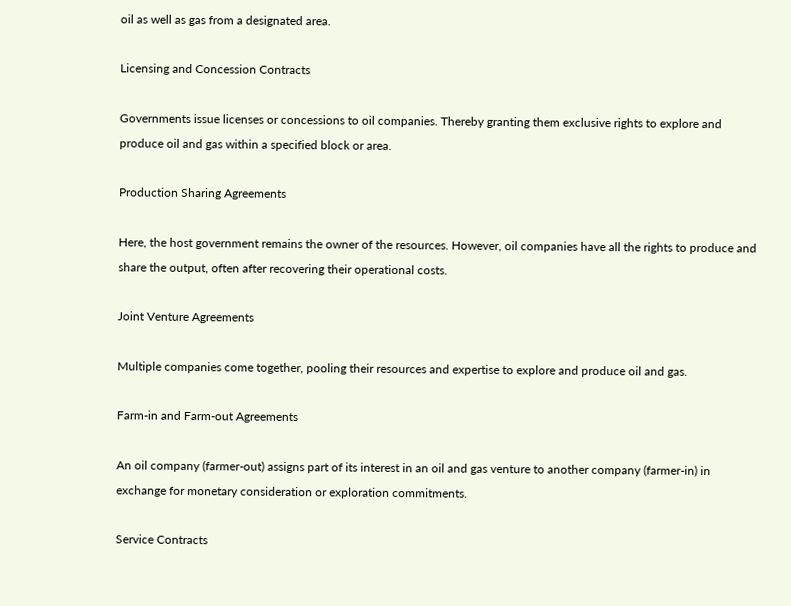oil as well as gas from a designated area.

Licensing and Concession Contracts

Governments issue licenses or concessions to oil companies. Thereby granting them exclusive rights to explore and produce oil and gas within a specified block or area.

Production Sharing Agreements

Here, the host government remains the owner of the resources. However, oil companies have all the rights to produce and share the output, often after recovering their operational costs.

Joint Venture Agreements

Multiple companies come together, pooling their resources and expertise to explore and produce oil and gas.

Farm-in and Farm-out Agreements

An oil company (farmer-out) assigns part of its interest in an oil and gas venture to another company (farmer-in) in exchange for monetary consideration or exploration commitments.

Service Contracts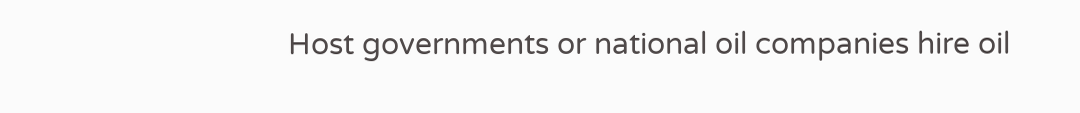Host governments or national oil companies hire oil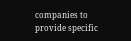companies to provide specific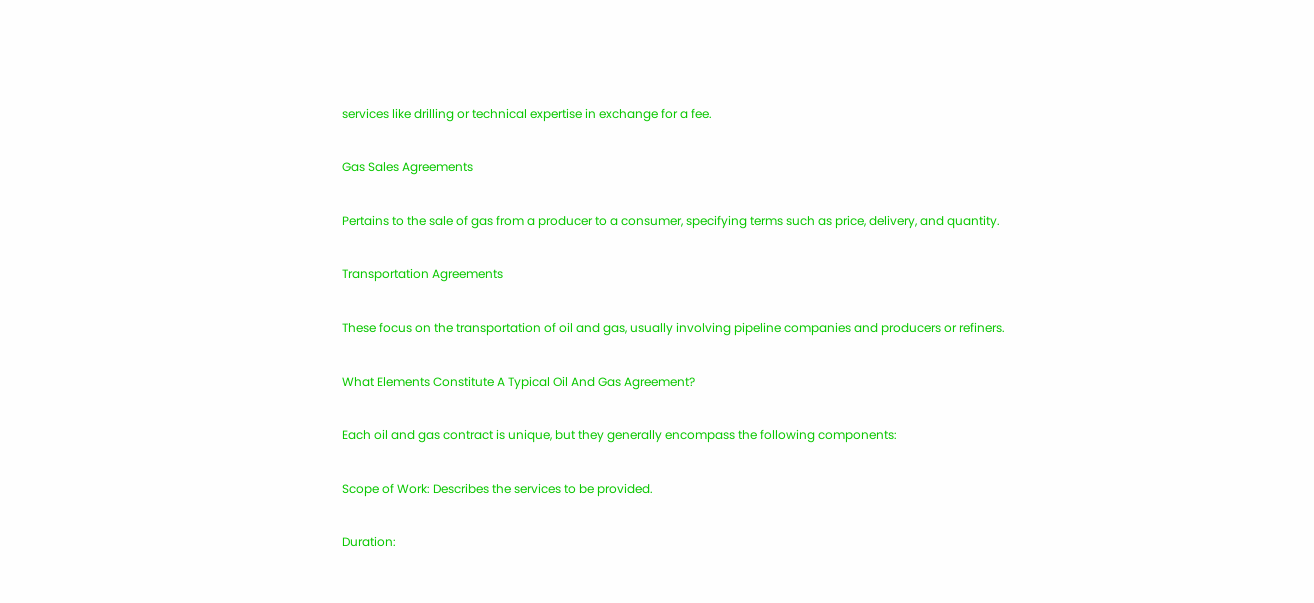services like drilling or technical expertise in exchange for a fee.

Gas Sales Agreements

Pertains to the sale of gas from a producer to a consumer, specifying terms such as price, delivery, and quantity.

Transportation Agreements

These focus on the transportation of oil and gas, usually involving pipeline companies and producers or refiners.

What Elements Constitute A Typical Oil And Gas Agreement?

Each oil and gas contract is unique, but they generally encompass the following components:

Scope of Work: Describes the services to be provided.

Duration: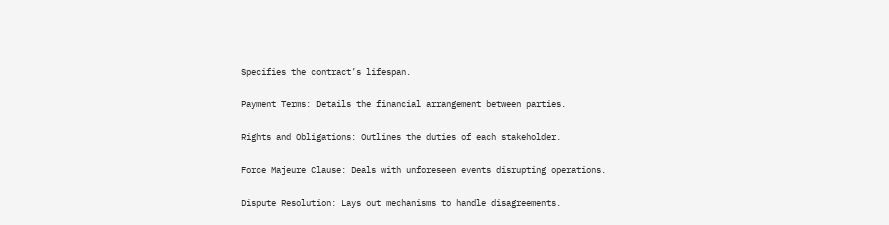Specifies the contract’s lifespan.

Payment Terms: Details the financial arrangement between parties.

Rights and Obligations: Outlines the duties of each stakeholder.

Force Majeure Clause: Deals with unforeseen events disrupting operations.

Dispute Resolution: Lays out mechanisms to handle disagreements.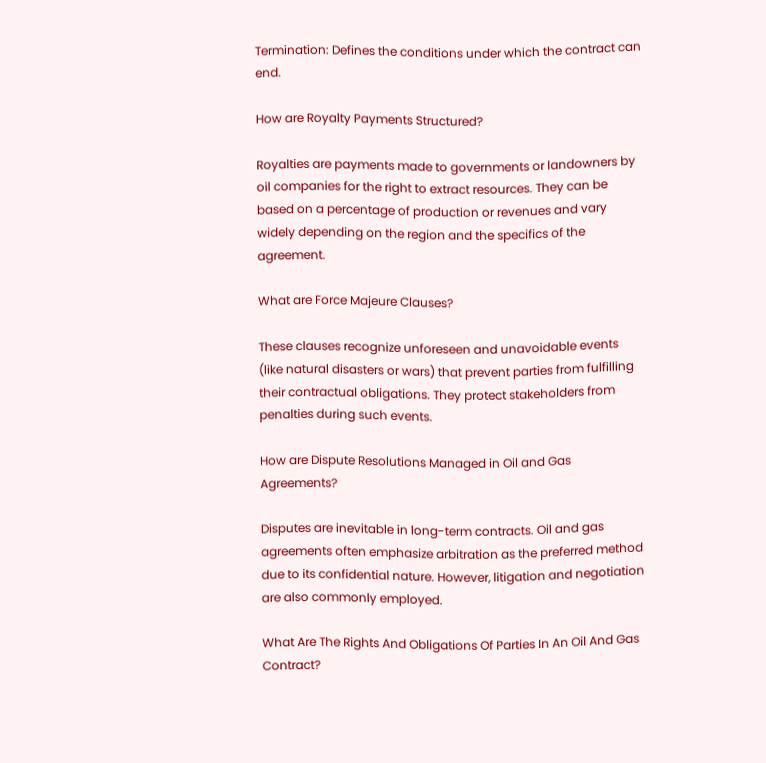Termination: Defines the conditions under which the contract can end.

How are Royalty Payments Structured?

Royalties are payments made to governments or landowners by oil companies for the right to extract resources. They can be based on a percentage of production or revenues and vary widely depending on the region and the specifics of the agreement.

What are Force Majeure Clauses?

These clauses recognize unforeseen and unavoidable events (like natural disasters or wars) that prevent parties from fulfilling their contractual obligations. They protect stakeholders from penalties during such events.

How are Dispute Resolutions Managed in Oil and Gas Agreements?

Disputes are inevitable in long-term contracts. Oil and gas agreements often emphasize arbitration as the preferred method due to its confidential nature. However, litigation and negotiation are also commonly employed.

What Are The Rights And Obligations Of Parties In An Oil And Gas Contract?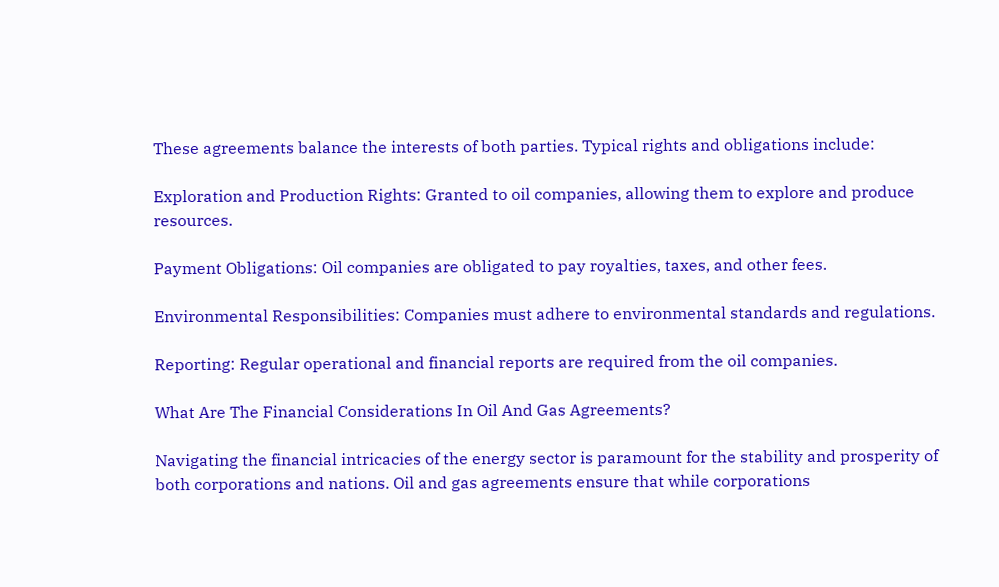These agreements balance the interests of both parties. Typical rights and obligations include:

Exploration and Production Rights: Granted to oil companies, allowing them to explore and produce resources.

Payment Obligations: Oil companies are obligated to pay royalties, taxes, and other fees.

Environmental Responsibilities: Companies must adhere to environmental standards and regulations.

Reporting: Regular operational and financial reports are required from the oil companies.

What Are The Financial Considerations In Oil And Gas Agreements?

Navigating the financial intricacies of the energy sector is paramount for the stability and prosperity of both corporations and nations. Oil and gas agreements ensure that while corporations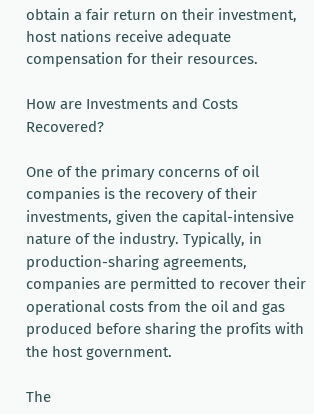obtain a fair return on their investment, host nations receive adequate compensation for their resources.

How are Investments and Costs Recovered?

One of the primary concerns of oil companies is the recovery of their investments, given the capital-intensive nature of the industry. Typically, in production-sharing agreements, companies are permitted to recover their operational costs from the oil and gas produced before sharing the profits with the host government.

The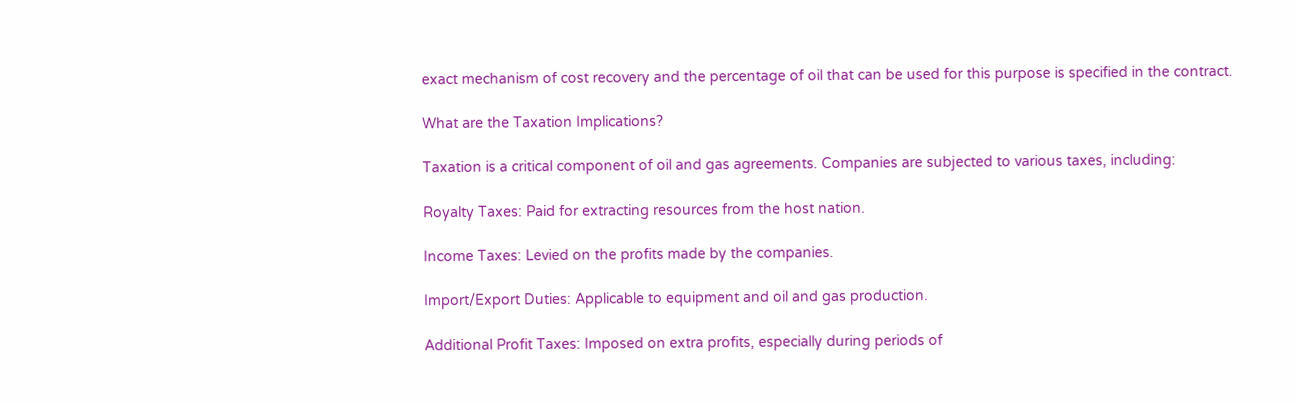exact mechanism of cost recovery and the percentage of oil that can be used for this purpose is specified in the contract.

What are the Taxation Implications?

Taxation is a critical component of oil and gas agreements. Companies are subjected to various taxes, including:

Royalty Taxes: Paid for extracting resources from the host nation.

Income Taxes: Levied on the profits made by the companies.

Import/Export Duties: Applicable to equipment and oil and gas production.

Additional Profit Taxes: Imposed on extra profits, especially during periods of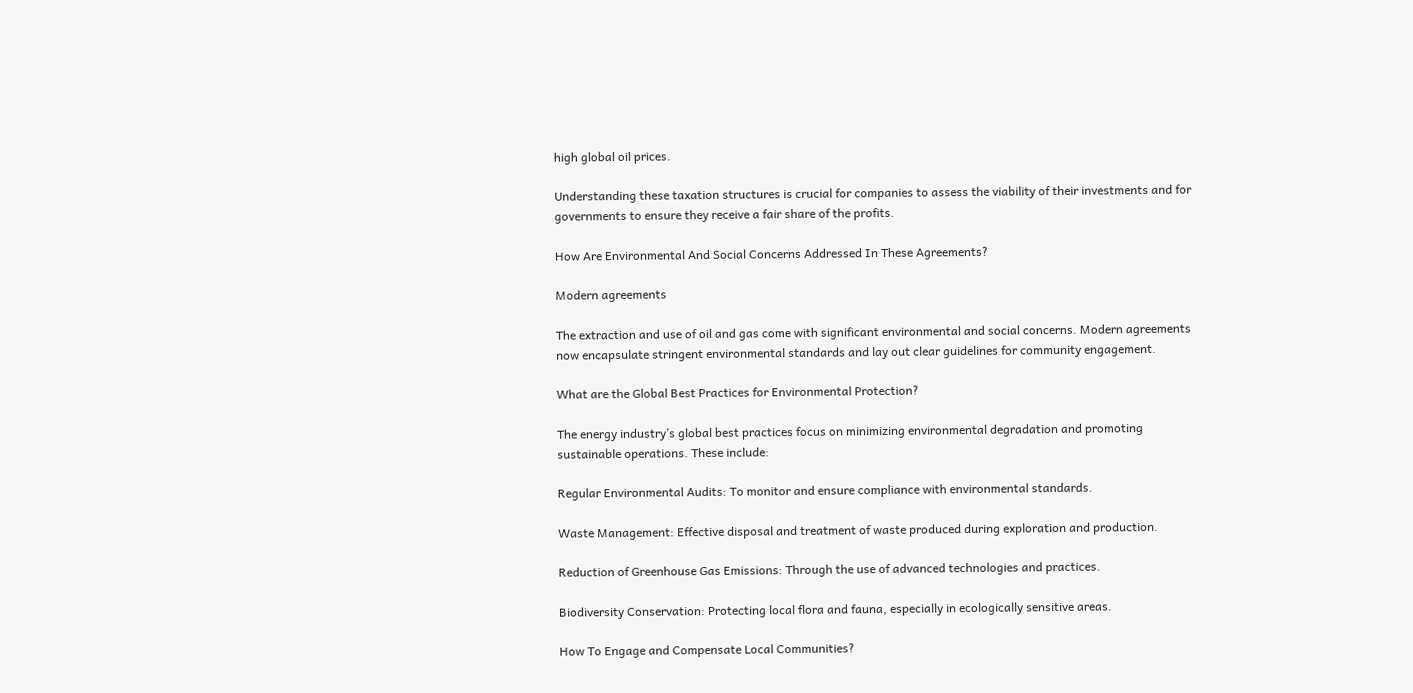high global oil prices.

Understanding these taxation structures is crucial for companies to assess the viability of their investments and for governments to ensure they receive a fair share of the profits.

How Are Environmental And Social Concerns Addressed In These Agreements?

Modern agreements

The extraction and use of oil and gas come with significant environmental and social concerns. Modern agreements now encapsulate stringent environmental standards and lay out clear guidelines for community engagement.

What are the Global Best Practices for Environmental Protection?

The energy industry’s global best practices focus on minimizing environmental degradation and promoting sustainable operations. These include:

Regular Environmental Audits: To monitor and ensure compliance with environmental standards.

Waste Management: Effective disposal and treatment of waste produced during exploration and production.

Reduction of Greenhouse Gas Emissions: Through the use of advanced technologies and practices.

Biodiversity Conservation: Protecting local flora and fauna, especially in ecologically sensitive areas.

How To Engage and Compensate Local Communities?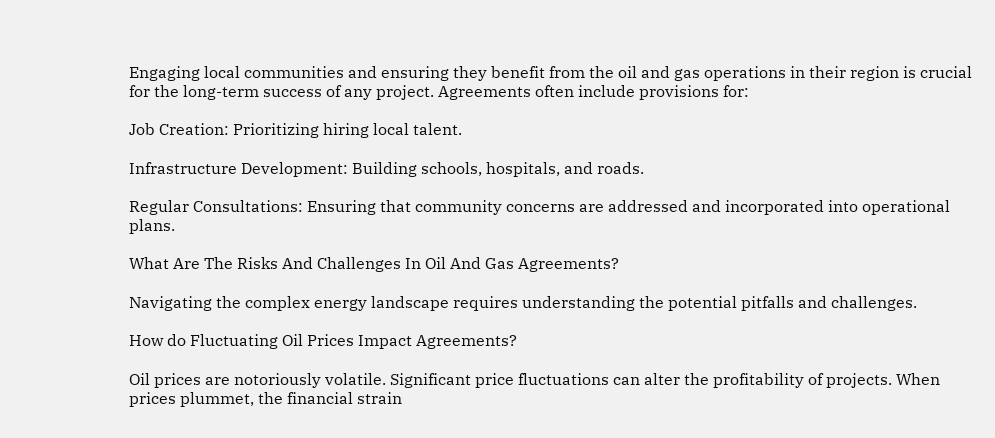Engaging local communities and ensuring they benefit from the oil and gas operations in their region is crucial for the long-term success of any project. Agreements often include provisions for:

Job Creation: Prioritizing hiring local talent.

Infrastructure Development: Building schools, hospitals, and roads.

Regular Consultations: Ensuring that community concerns are addressed and incorporated into operational plans.

What Are The Risks And Challenges In Oil And Gas Agreements?

Navigating the complex energy landscape requires understanding the potential pitfalls and challenges.

How do Fluctuating Oil Prices Impact Agreements?

Oil prices are notoriously volatile. Significant price fluctuations can alter the profitability of projects. When prices plummet, the financial strain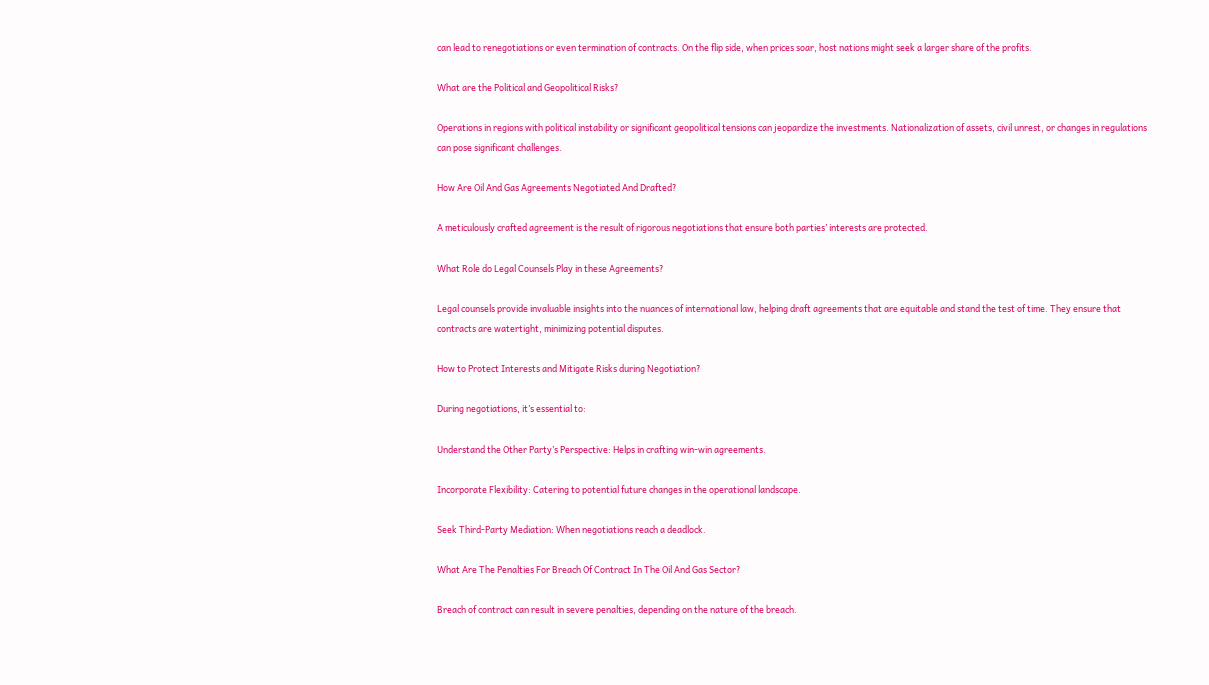can lead to renegotiations or even termination of contracts. On the flip side, when prices soar, host nations might seek a larger share of the profits.

What are the Political and Geopolitical Risks?

Operations in regions with political instability or significant geopolitical tensions can jeopardize the investments. Nationalization of assets, civil unrest, or changes in regulations can pose significant challenges.

How Are Oil And Gas Agreements Negotiated And Drafted?

A meticulously crafted agreement is the result of rigorous negotiations that ensure both parties’ interests are protected.

What Role do Legal Counsels Play in these Agreements?

Legal counsels provide invaluable insights into the nuances of international law, helping draft agreements that are equitable and stand the test of time. They ensure that contracts are watertight, minimizing potential disputes.

How to Protect Interests and Mitigate Risks during Negotiation?

During negotiations, it’s essential to:

Understand the Other Party’s Perspective: Helps in crafting win-win agreements.

Incorporate Flexibility: Catering to potential future changes in the operational landscape.

Seek Third-Party Mediation: When negotiations reach a deadlock.

What Are The Penalties For Breach Of Contract In The Oil And Gas Sector?

Breach of contract can result in severe penalties, depending on the nature of the breach.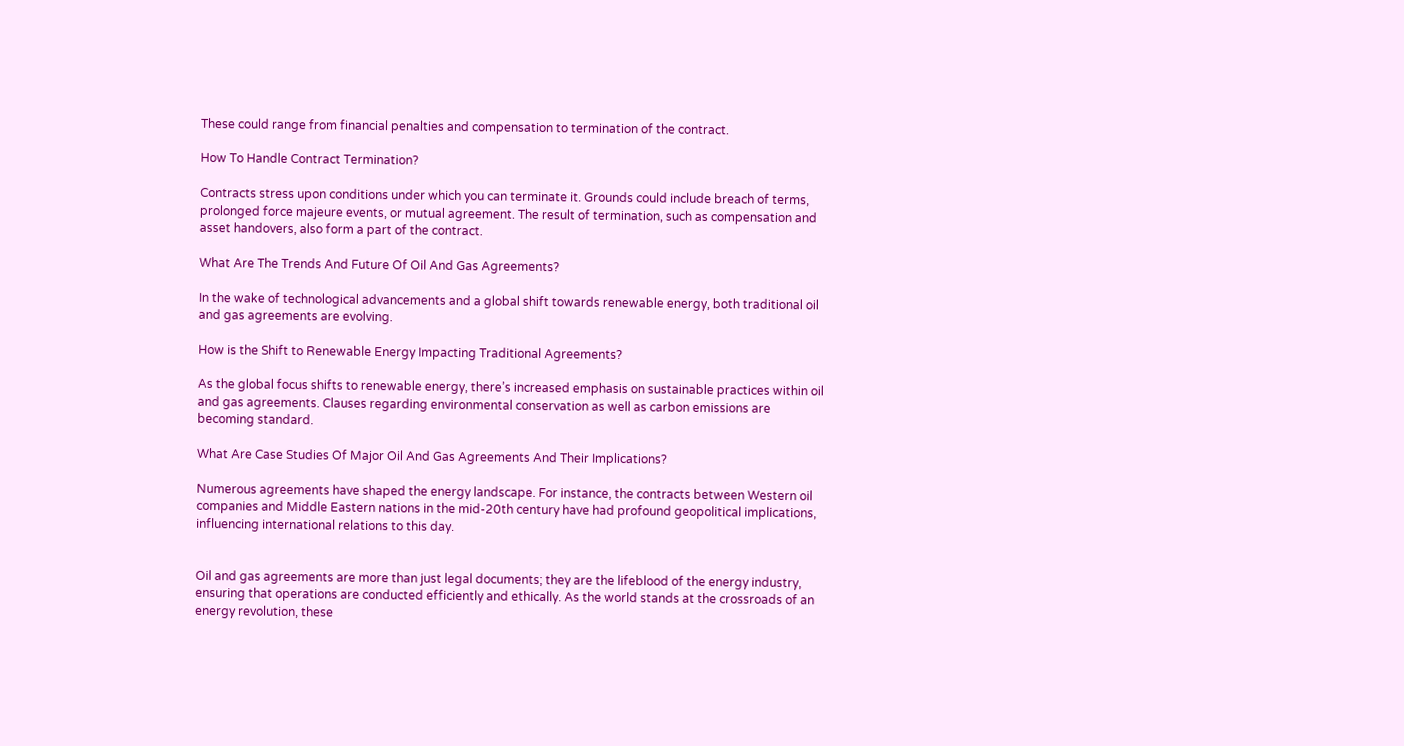These could range from financial penalties and compensation to termination of the contract.

How To Handle Contract Termination?

Contracts stress upon conditions under which you can terminate it. Grounds could include breach of terms, prolonged force majeure events, or mutual agreement. The result of termination, such as compensation and asset handovers, also form a part of the contract.

What Are The Trends And Future Of Oil And Gas Agreements?

In the wake of technological advancements and a global shift towards renewable energy, both traditional oil and gas agreements are evolving.

How is the Shift to Renewable Energy Impacting Traditional Agreements?

As the global focus shifts to renewable energy, there’s increased emphasis on sustainable practices within oil and gas agreements. Clauses regarding environmental conservation as well as carbon emissions are becoming standard.

What Are Case Studies Of Major Oil And Gas Agreements And Their Implications?

Numerous agreements have shaped the energy landscape. For instance, the contracts between Western oil companies and Middle Eastern nations in the mid-20th century have had profound geopolitical implications, influencing international relations to this day.


Oil and gas agreements are more than just legal documents; they are the lifeblood of the energy industry, ensuring that operations are conducted efficiently and ethically. As the world stands at the crossroads of an energy revolution, these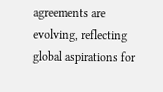agreements are evolving, reflecting global aspirations for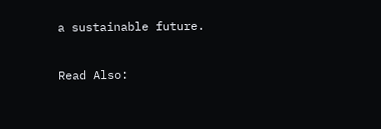a sustainable future.

Read Also: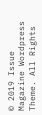© 2019 Issue Magazine Wordpress Theme. All Rights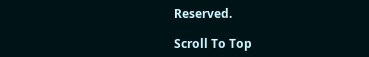Reserved.

Scroll To Top